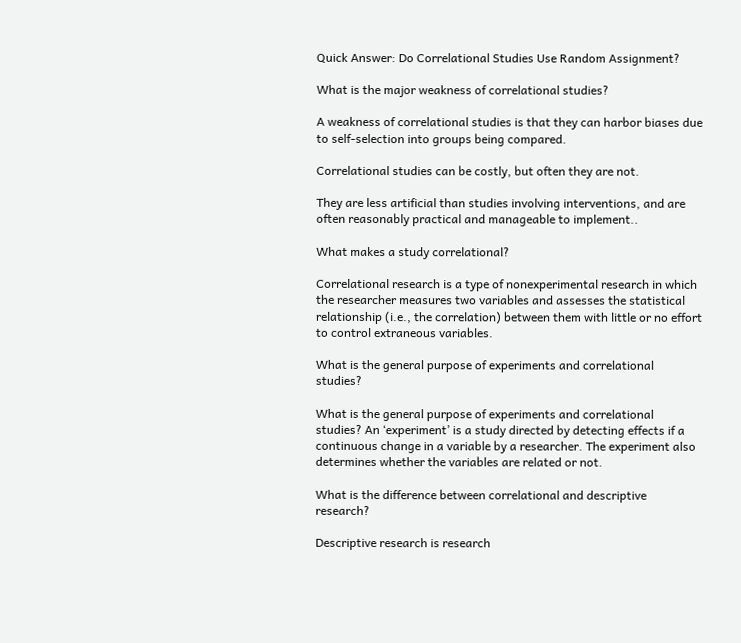Quick Answer: Do Correlational Studies Use Random Assignment?

What is the major weakness of correlational studies?

A weakness of correlational studies is that they can harbor biases due to self-selection into groups being compared.

Correlational studies can be costly, but often they are not.

They are less artificial than studies involving interventions, and are often reasonably practical and manageable to implement..

What makes a study correlational?

Correlational research is a type of nonexperimental research in which the researcher measures two variables and assesses the statistical relationship (i.e., the correlation) between them with little or no effort to control extraneous variables.

What is the general purpose of experiments and correlational studies?

What is the general purpose of experiments and correlational studies? An ‘experiment’ is a study directed by detecting effects if a continuous change in a variable by a researcher. The experiment also determines whether the variables are related or not.

What is the difference between correlational and descriptive research?

Descriptive research is research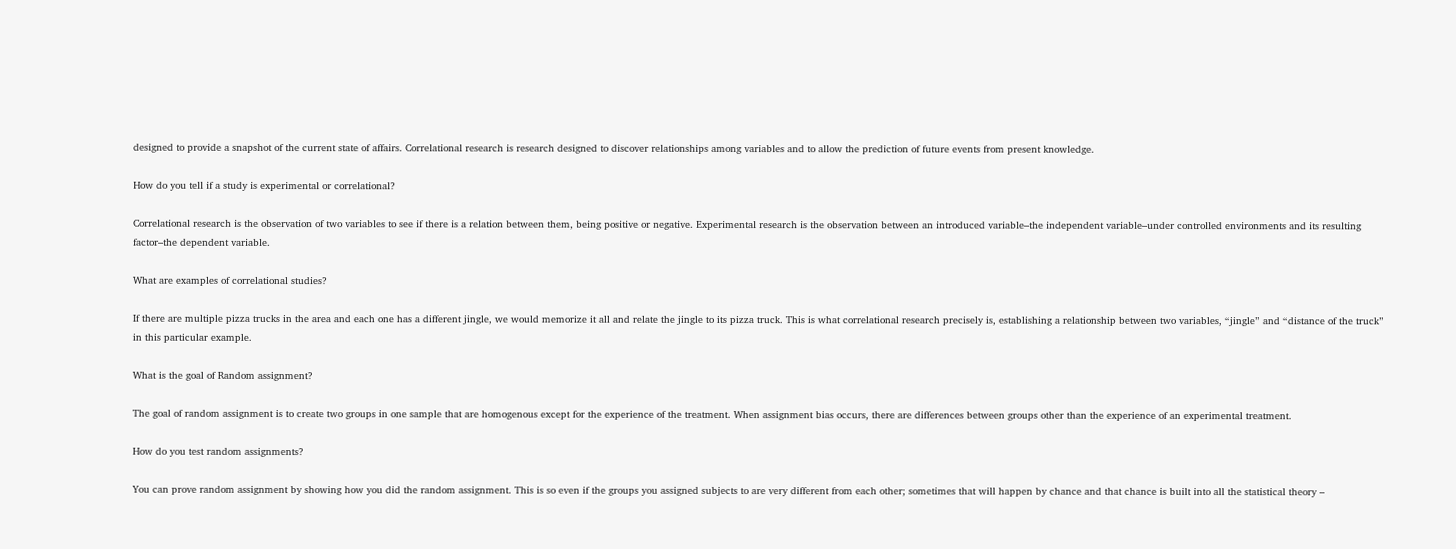designed to provide a snapshot of the current state of affairs. Correlational research is research designed to discover relationships among variables and to allow the prediction of future events from present knowledge.

How do you tell if a study is experimental or correlational?

Correlational research is the observation of two variables to see if there is a relation between them, being positive or negative. Experimental research is the observation between an introduced variable–the independent variable–under controlled environments and its resulting factor–the dependent variable.

What are examples of correlational studies?

If there are multiple pizza trucks in the area and each one has a different jingle, we would memorize it all and relate the jingle to its pizza truck. This is what correlational research precisely is, establishing a relationship between two variables, “jingle” and “distance of the truck” in this particular example.

What is the goal of Random assignment?

The goal of random assignment is to create two groups in one sample that are homogenous except for the experience of the treatment. When assignment bias occurs, there are differences between groups other than the experience of an experimental treatment.

How do you test random assignments?

You can prove random assignment by showing how you did the random assignment. This is so even if the groups you assigned subjects to are very different from each other; sometimes that will happen by chance and that chance is built into all the statistical theory –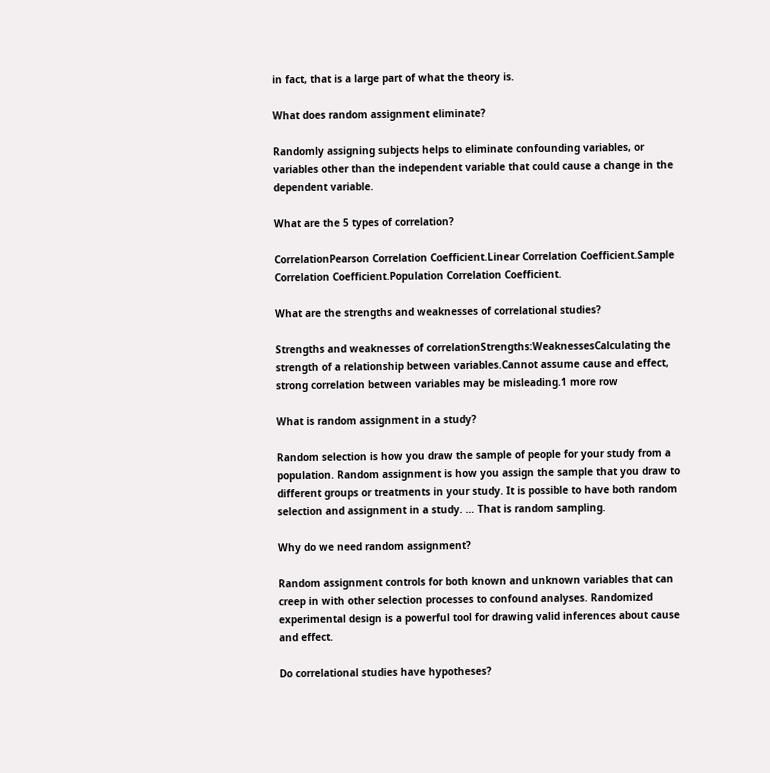in fact, that is a large part of what the theory is.

What does random assignment eliminate?

Randomly assigning subjects helps to eliminate confounding variables, or variables other than the independent variable that could cause a change in the dependent variable.

What are the 5 types of correlation?

CorrelationPearson Correlation Coefficient.Linear Correlation Coefficient.Sample Correlation Coefficient.Population Correlation Coefficient.

What are the strengths and weaknesses of correlational studies?

Strengths and weaknesses of correlationStrengths:WeaknessesCalculating the strength of a relationship between variables.Cannot assume cause and effect, strong correlation between variables may be misleading.1 more row

What is random assignment in a study?

Random selection is how you draw the sample of people for your study from a population. Random assignment is how you assign the sample that you draw to different groups or treatments in your study. It is possible to have both random selection and assignment in a study. … That is random sampling.

Why do we need random assignment?

Random assignment controls for both known and unknown variables that can creep in with other selection processes to confound analyses. Randomized experimental design is a powerful tool for drawing valid inferences about cause and effect.

Do correlational studies have hypotheses?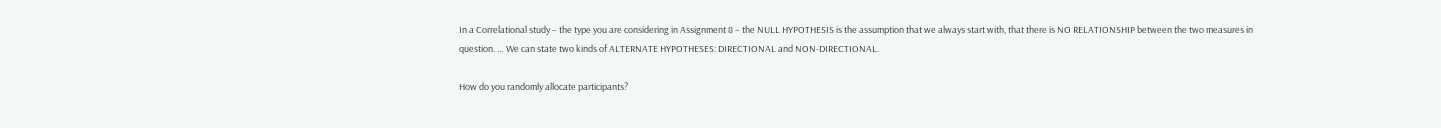In a Correlational study – the type you are considering in Assignment 8 – the NULL HYPOTHESIS is the assumption that we always start with, that there is NO RELATIONSHIP between the two measures in question. … We can state two kinds of ALTERNATE HYPOTHESES: DIRECTIONAL and NON-DIRECTIONAL.

How do you randomly allocate participants?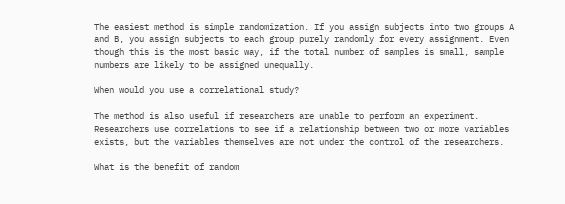The easiest method is simple randomization. If you assign subjects into two groups A and B, you assign subjects to each group purely randomly for every assignment. Even though this is the most basic way, if the total number of samples is small, sample numbers are likely to be assigned unequally.

When would you use a correlational study?

The method is also useful if researchers are unable to perform an experiment. Researchers use correlations to see if a relationship between two or more variables exists, but the variables themselves are not under the control of the researchers.

What is the benefit of random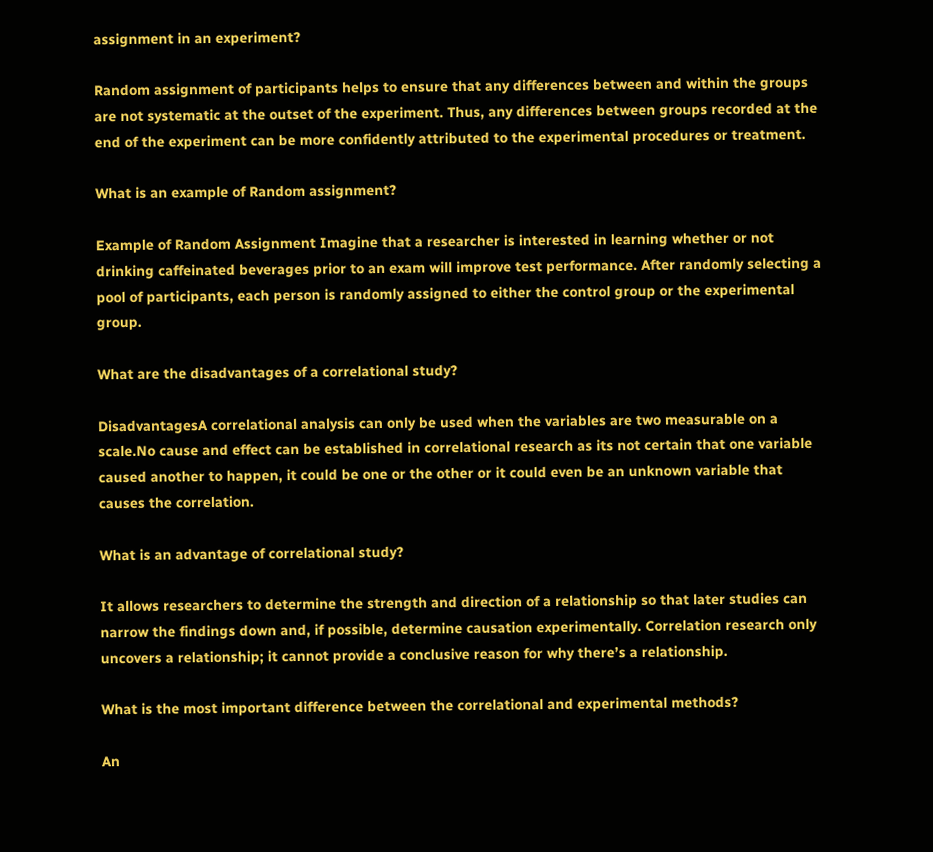assignment in an experiment?

Random assignment of participants helps to ensure that any differences between and within the groups are not systematic at the outset of the experiment. Thus, any differences between groups recorded at the end of the experiment can be more confidently attributed to the experimental procedures or treatment.

What is an example of Random assignment?

Example of Random Assignment Imagine that a researcher is interested in learning whether or not drinking caffeinated beverages prior to an exam will improve test performance. After randomly selecting a pool of participants, each person is randomly assigned to either the control group or the experimental group.

What are the disadvantages of a correlational study?

DisadvantagesA correlational analysis can only be used when the variables are two measurable on a scale.No cause and effect can be established in correlational research as its not certain that one variable caused another to happen, it could be one or the other or it could even be an unknown variable that causes the correlation.

What is an advantage of correlational study?

It allows researchers to determine the strength and direction of a relationship so that later studies can narrow the findings down and, if possible, determine causation experimentally. Correlation research only uncovers a relationship; it cannot provide a conclusive reason for why there’s a relationship.

What is the most important difference between the correlational and experimental methods?

An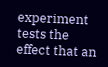experiment tests the effect that an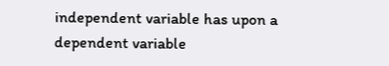independent variable has upon a dependent variable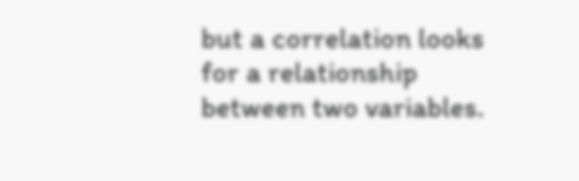but a correlation looks for a relationship between two variables.